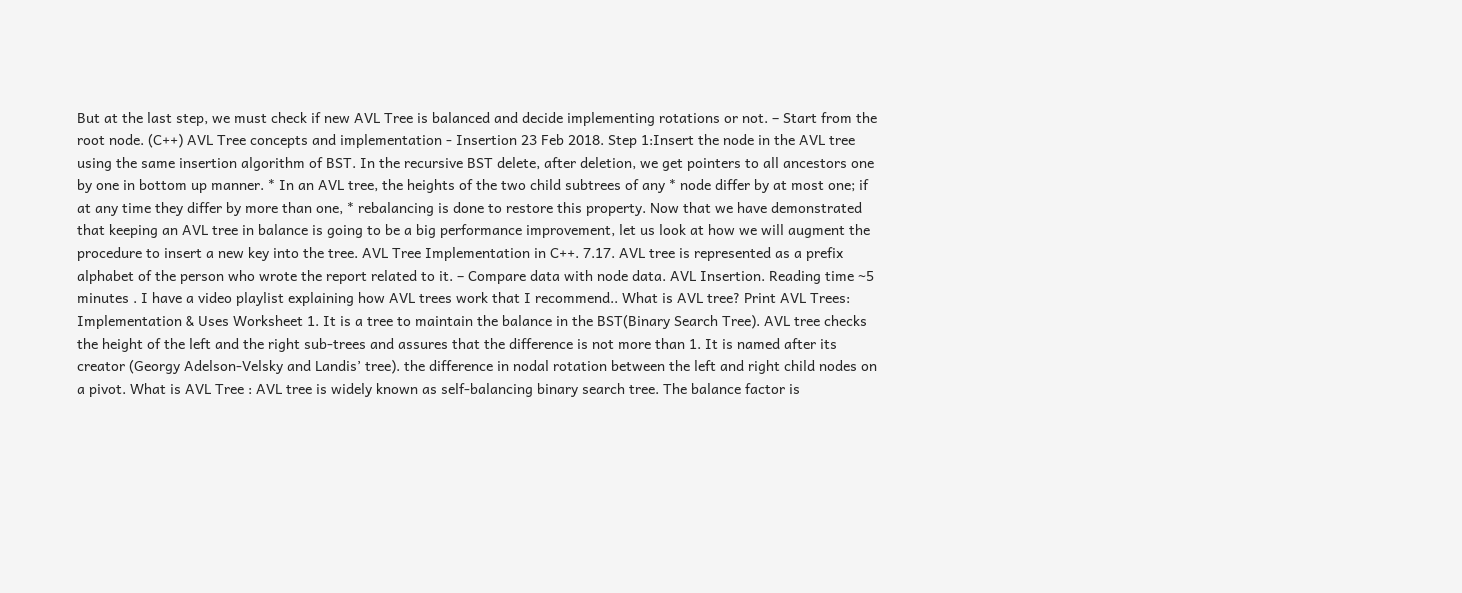But at the last step, we must check if new AVL Tree is balanced and decide implementing rotations or not. – Start from the root node. (C++) AVL Tree concepts and implementation - Insertion 23 Feb 2018. Step 1:Insert the node in the AVL tree using the same insertion algorithm of BST. In the recursive BST delete, after deletion, we get pointers to all ancestors one by one in bottom up manner. * In an AVL tree, the heights of the two child subtrees of any * node differ by at most one; if at any time they differ by more than one, * rebalancing is done to restore this property. Now that we have demonstrated that keeping an AVL tree in balance is going to be a big performance improvement, let us look at how we will augment the procedure to insert a new key into the tree. AVL Tree Implementation in C++. 7.17. AVL tree is represented as a prefix alphabet of the person who wrote the report related to it. – Compare data with node data. AVL Insertion. Reading time ~5 minutes . I have a video playlist explaining how AVL trees work that I recommend.. What is AVL tree? Print AVL Trees: Implementation & Uses Worksheet 1. It is a tree to maintain the balance in the BST(Binary Search Tree). AVL tree checks the height of the left and the right sub-trees and assures that the difference is not more than 1. It is named after its creator (Georgy Adelson-Velsky and Landis’ tree). the difference in nodal rotation between the left and right child nodes on a pivot. What is AVL Tree : AVL tree is widely known as self-balancing binary search tree. The balance factor is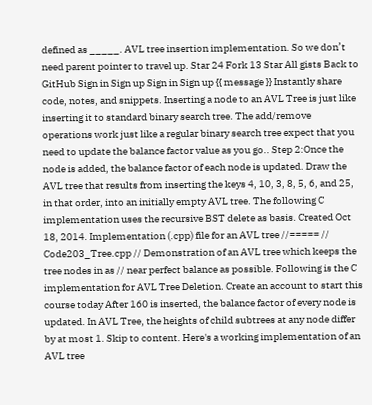defined as _____. AVL tree insertion implementation. So we don’t need parent pointer to travel up. Star 24 Fork 13 Star All gists Back to GitHub Sign in Sign up Sign in Sign up {{ message }} Instantly share code, notes, and snippets. Inserting a node to an AVL Tree is just like inserting it to standard binary search tree. The add/remove operations work just like a regular binary search tree expect that you need to update the balance factor value as you go.. Step 2:Once the node is added, the balance factor of each node is updated. Draw the AVL tree that results from inserting the keys 4, 10, 3, 8, 5, 6, and 25, in that order, into an initially empty AVL tree. The following C implementation uses the recursive BST delete as basis. Created Oct 18, 2014. Implementation (.cpp) file for an AVL tree //===== // Code203_Tree.cpp // Demonstration of an AVL tree which keeps the tree nodes in as // near perfect balance as possible. Following is the C implementation for AVL Tree Deletion. Create an account to start this course today After 160 is inserted, the balance factor of every node is updated. In AVL Tree, the heights of child subtrees at any node differ by at most 1. Skip to content. Here's a working implementation of an AVL tree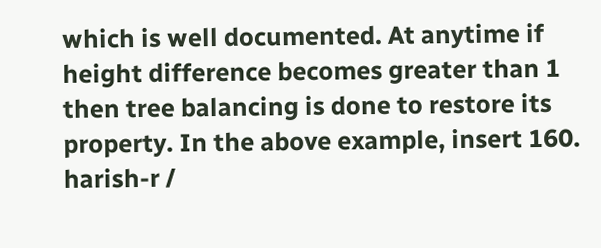which is well documented. At anytime if height difference becomes greater than 1 then tree balancing is done to restore its property. In the above example, insert 160. harish-r /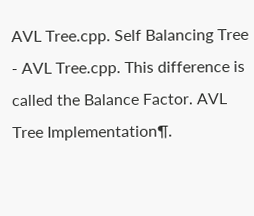AVL Tree.cpp. Self Balancing Tree - AVL Tree.cpp. This difference is called the Balance Factor. AVL Tree Implementation¶.